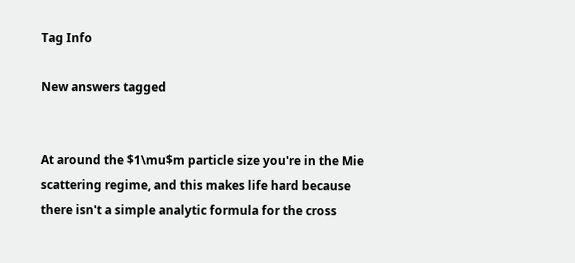Tag Info

New answers tagged


At around the $1\mu$m particle size you're in the Mie scattering regime, and this makes life hard because there isn't a simple analytic formula for the cross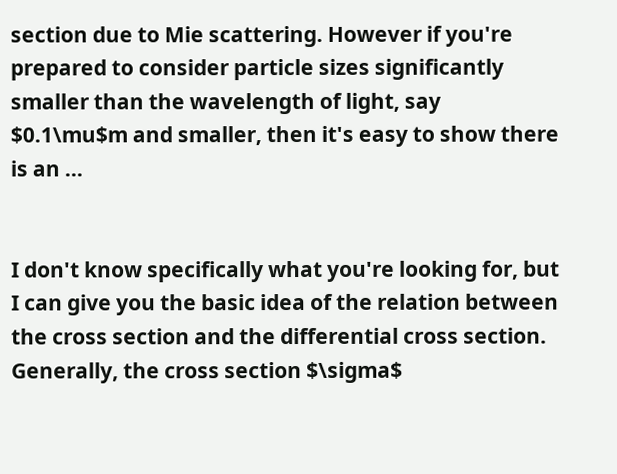section due to Mie scattering. However if you're prepared to consider particle sizes significantly smaller than the wavelength of light, say $0.1\mu$m and smaller, then it's easy to show there is an ...


I don't know specifically what you're looking for, but I can give you the basic idea of the relation between the cross section and the differential cross section. Generally, the cross section $\sigma$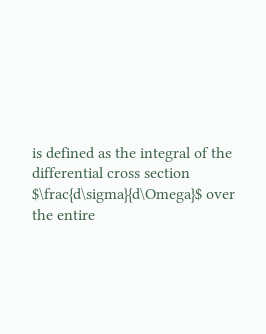is defined as the integral of the differential cross section $\frac{d\sigma}{d\Omega}$ over the entire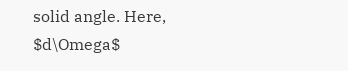solid angle. Here, $d\Omega$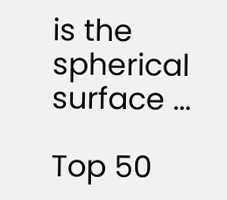is the spherical surface ...

Top 50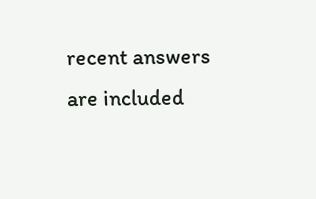recent answers are included